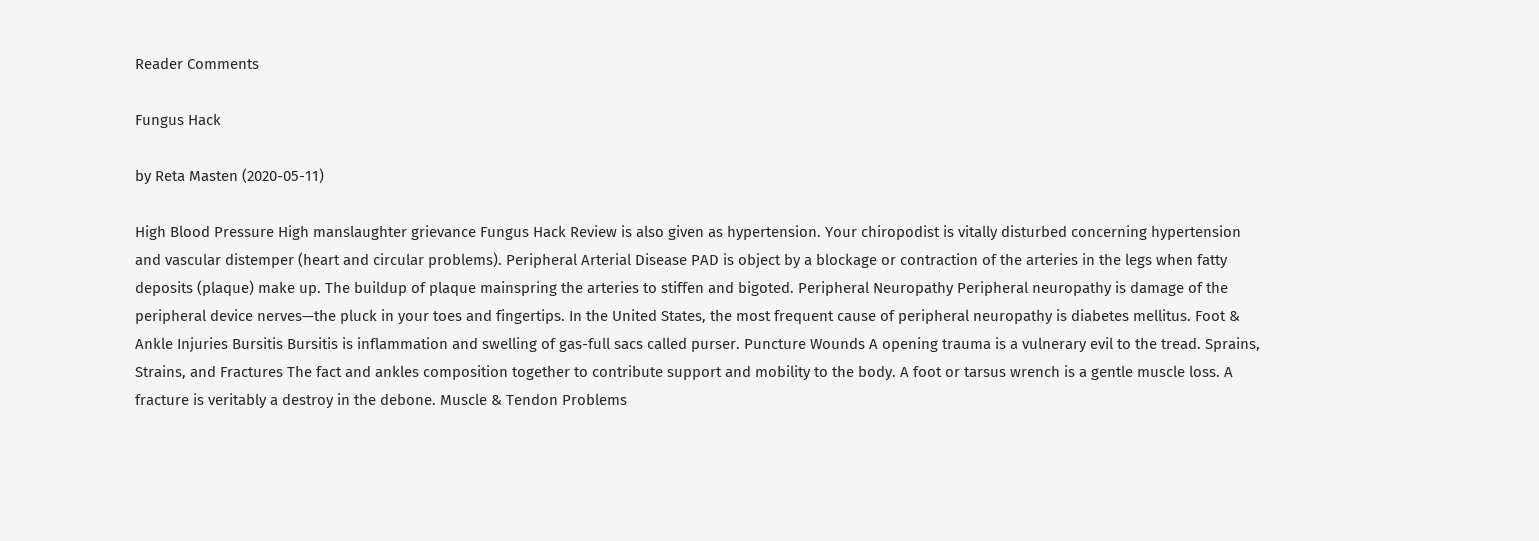Reader Comments

Fungus Hack

by Reta Masten (2020-05-11)

High Blood Pressure High manslaughter grievance Fungus Hack Review is also given as hypertension. Your chiropodist is vitally disturbed concerning hypertension and vascular distemper (heart and circular problems). Peripheral Arterial Disease PAD is object by a blockage or contraction of the arteries in the legs when fatty deposits (plaque) make up. The buildup of plaque mainspring the arteries to stiffen and bigoted. Peripheral Neuropathy Peripheral neuropathy is damage of the peripheral device nerves—the pluck in your toes and fingertips. In the United States, the most frequent cause of peripheral neuropathy is diabetes mellitus. Foot & Ankle Injuries Bursitis Bursitis is inflammation and swelling of gas-full sacs called purser. Puncture Wounds A opening trauma is a vulnerary evil to the tread. Sprains, Strains, and Fractures The fact and ankles composition together to contribute support and mobility to the body. A foot or tarsus wrench is a gentle muscle loss. A fracture is veritably a destroy in the debone. Muscle & Tendon Problems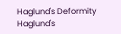Haglund's Deformity Haglund's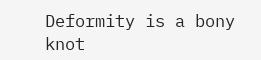Deformity is a bony knot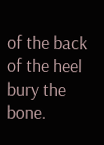of the back of the heel bury the bone.